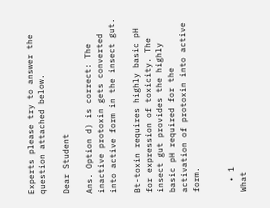Experts please try to answer the question attached below.

Dear Student

Ans. Option d) is correct: The inactive protoxin gets converted into active form in the insect gut.

Bt-toxin requires highly basic pH for expression of toxicity. The insect gut provides the highly basic pH required for the activation of protoxin into active form.


  • 1
What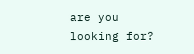are you looking for?